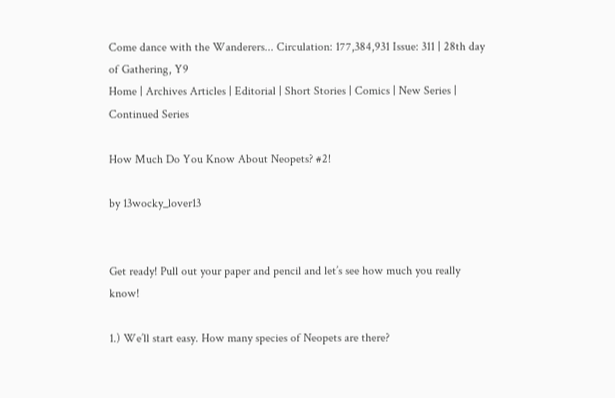Come dance with the Wanderers... Circulation: 177,384,931 Issue: 311 | 28th day of Gathering, Y9
Home | Archives Articles | Editorial | Short Stories | Comics | New Series | Continued Series

How Much Do You Know About Neopets? #2!

by 13wocky_lover13


Get ready! Pull out your paper and pencil and let’s see how much you really know!

1.) We’ll start easy. How many species of Neopets are there?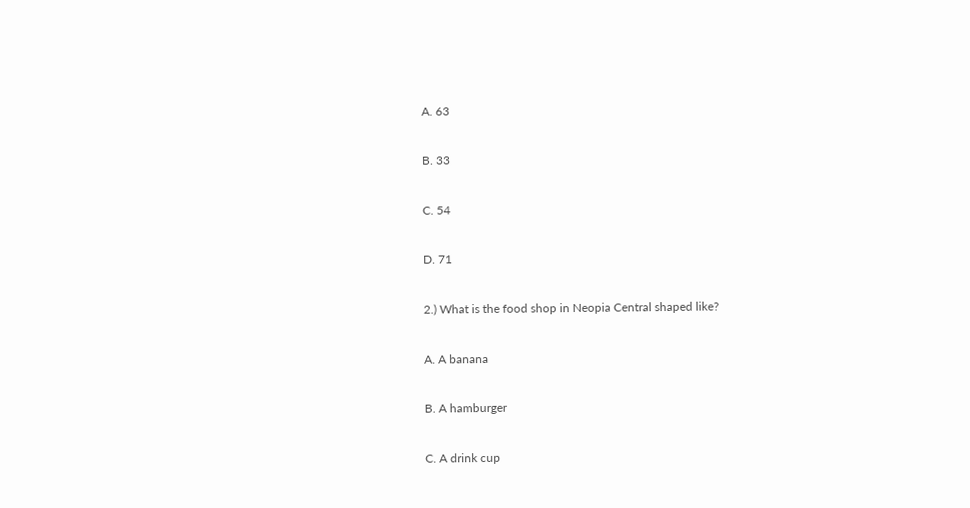A. 63

B. 33

C. 54

D. 71

2.) What is the food shop in Neopia Central shaped like?

A. A banana

B. A hamburger

C. A drink cup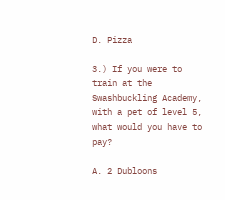D. Pizza

3.) If you were to train at the Swashbuckling Academy, with a pet of level 5, what would you have to pay?

A. 2 Dubloons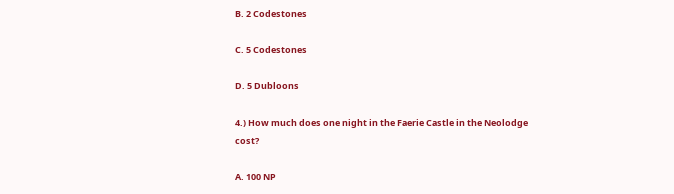B. 2 Codestones

C. 5 Codestones

D. 5 Dubloons

4.) How much does one night in the Faerie Castle in the Neolodge cost?

A. 100 NP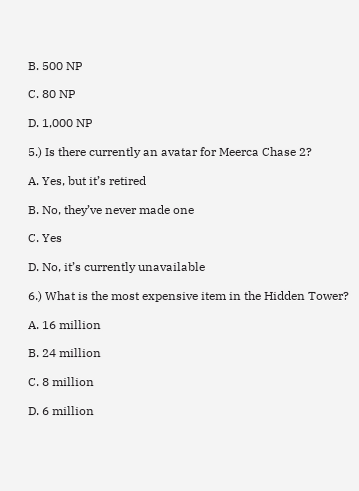B. 500 NP

C. 80 NP

D. 1,000 NP

5.) Is there currently an avatar for Meerca Chase 2?

A. Yes, but it’s retired

B. No, they’ve never made one

C. Yes

D. No, it’s currently unavailable

6.) What is the most expensive item in the Hidden Tower?

A. 16 million

B. 24 million

C. 8 million

D. 6 million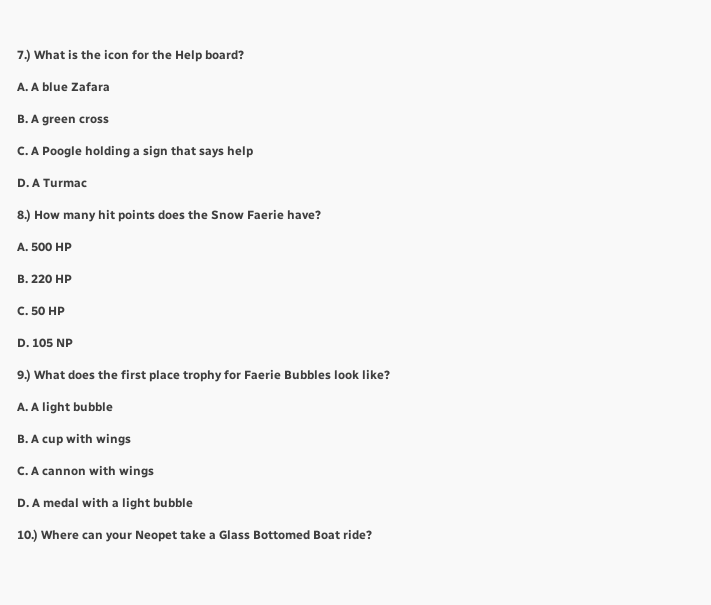7.) What is the icon for the Help board?

A. A blue Zafara

B. A green cross

C. A Poogle holding a sign that says help

D. A Turmac

8.) How many hit points does the Snow Faerie have?

A. 500 HP

B. 220 HP

C. 50 HP

D. 105 NP

9.) What does the first place trophy for Faerie Bubbles look like?

A. A light bubble

B. A cup with wings

C. A cannon with wings

D. A medal with a light bubble

10.) Where can your Neopet take a Glass Bottomed Boat ride?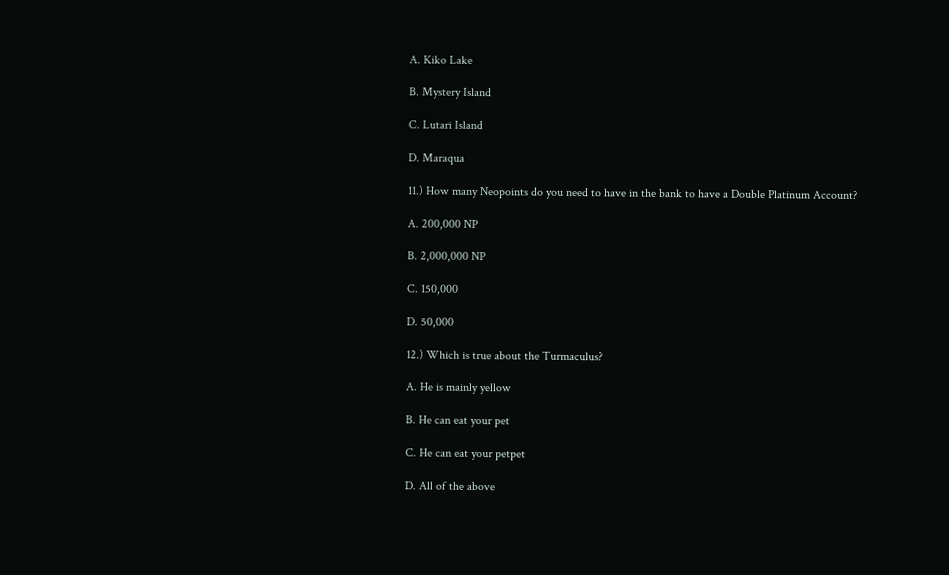A. Kiko Lake

B. Mystery Island

C. Lutari Island

D. Maraqua

11.) How many Neopoints do you need to have in the bank to have a Double Platinum Account?

A. 200,000 NP

B. 2,000,000 NP

C. 150,000

D. 50,000

12.) Which is true about the Turmaculus?

A. He is mainly yellow

B. He can eat your pet

C. He can eat your petpet

D. All of the above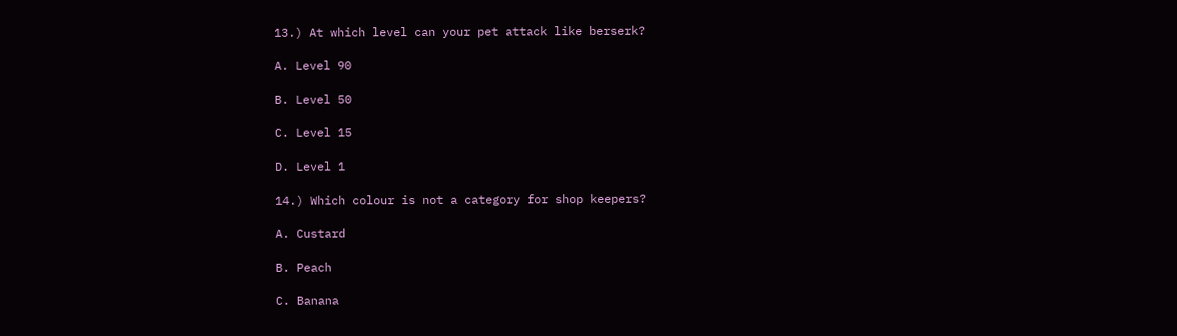13.) At which level can your pet attack like berserk?

A. Level 90

B. Level 50

C. Level 15

D. Level 1

14.) Which colour is not a category for shop keepers?

A. Custard

B. Peach

C. Banana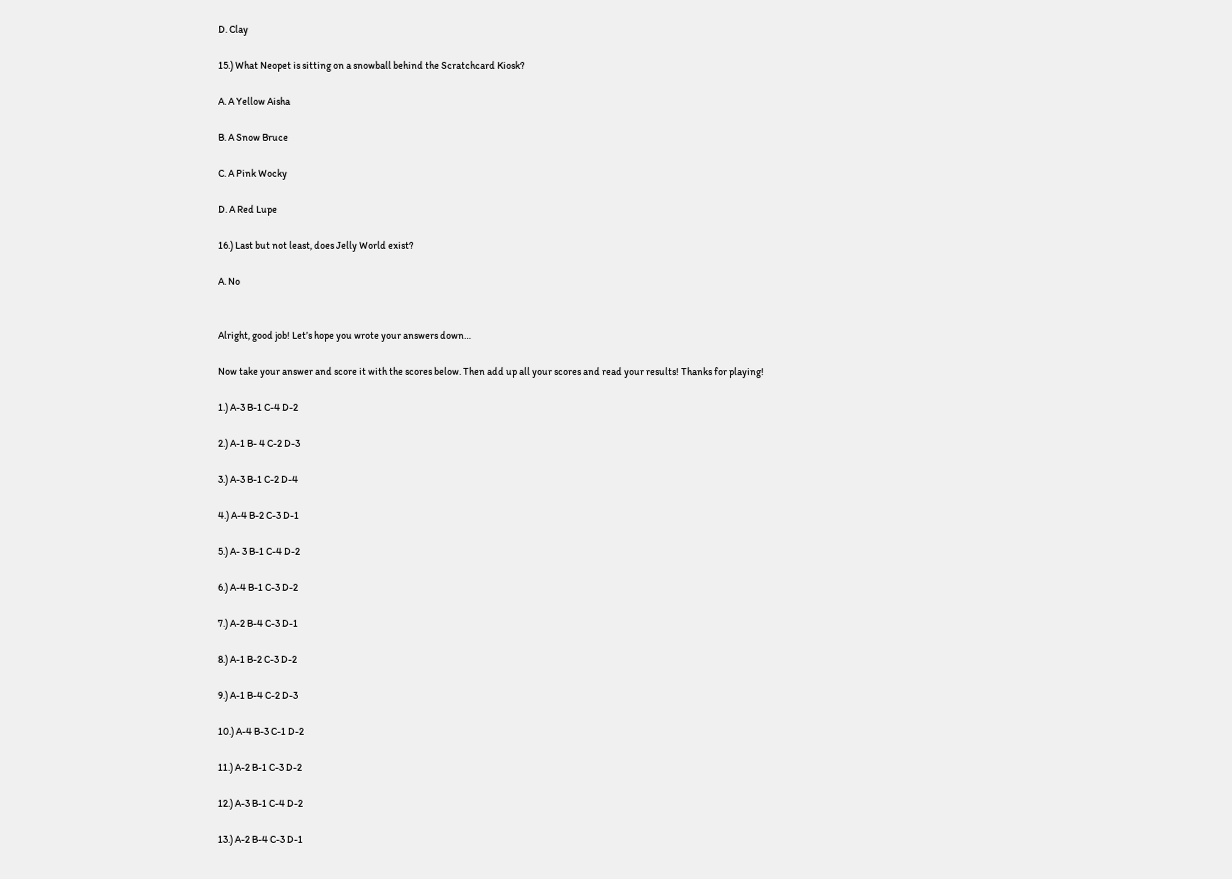D. Clay

15.) What Neopet is sitting on a snowball behind the Scratchcard Kiosk?

A. A Yellow Aisha

B. A Snow Bruce

C. A Pink Wocky

D. A Red Lupe

16.) Last but not least, does Jelly World exist?

A. No


Alright, good job! Let’s hope you wrote your answers down…

Now take your answer and score it with the scores below. Then add up all your scores and read your results! Thanks for playing!

1.) A-3 B-1 C-4 D-2

2.) A-1 B- 4 C-2 D-3

3.) A-3 B-1 C-2 D-4

4.) A-4 B-2 C-3 D-1

5.) A- 3 B-1 C-4 D-2

6.) A-4 B-1 C-3 D-2

7.) A-2 B-4 C-3 D-1

8.) A-1 B-2 C-3 D-2

9.) A-1 B-4 C-2 D-3

10.) A-4 B-3 C-1 D-2

11.) A-2 B-1 C-3 D-2

12.) A-3 B-1 C-4 D-2

13.) A-2 B-4 C-3 D-1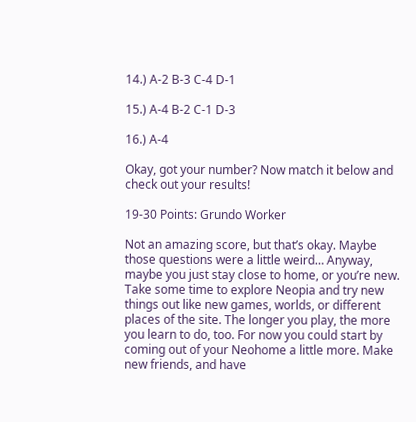14.) A-2 B-3 C-4 D-1

15.) A-4 B-2 C-1 D-3

16.) A-4

Okay, got your number? Now match it below and check out your results!

19-30 Points: Grundo Worker

Not an amazing score, but that’s okay. Maybe those questions were a little weird… Anyway, maybe you just stay close to home, or you’re new. Take some time to explore Neopia and try new things out like new games, worlds, or different places of the site. The longer you play, the more you learn to do, too. For now you could start by coming out of your Neohome a little more. Make new friends, and have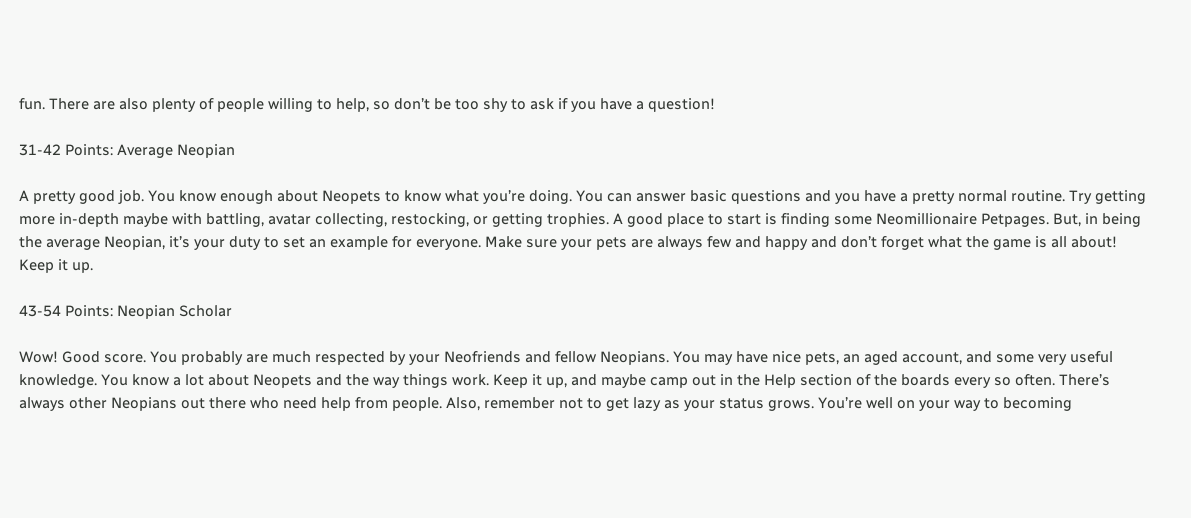fun. There are also plenty of people willing to help, so don’t be too shy to ask if you have a question!

31-42 Points: Average Neopian

A pretty good job. You know enough about Neopets to know what you’re doing. You can answer basic questions and you have a pretty normal routine. Try getting more in-depth maybe with battling, avatar collecting, restocking, or getting trophies. A good place to start is finding some Neomillionaire Petpages. But, in being the average Neopian, it’s your duty to set an example for everyone. Make sure your pets are always few and happy and don’t forget what the game is all about! Keep it up.

43-54 Points: Neopian Scholar

Wow! Good score. You probably are much respected by your Neofriends and fellow Neopians. You may have nice pets, an aged account, and some very useful knowledge. You know a lot about Neopets and the way things work. Keep it up, and maybe camp out in the Help section of the boards every so often. There’s always other Neopians out there who need help from people. Also, remember not to get lazy as your status grows. You’re well on your way to becoming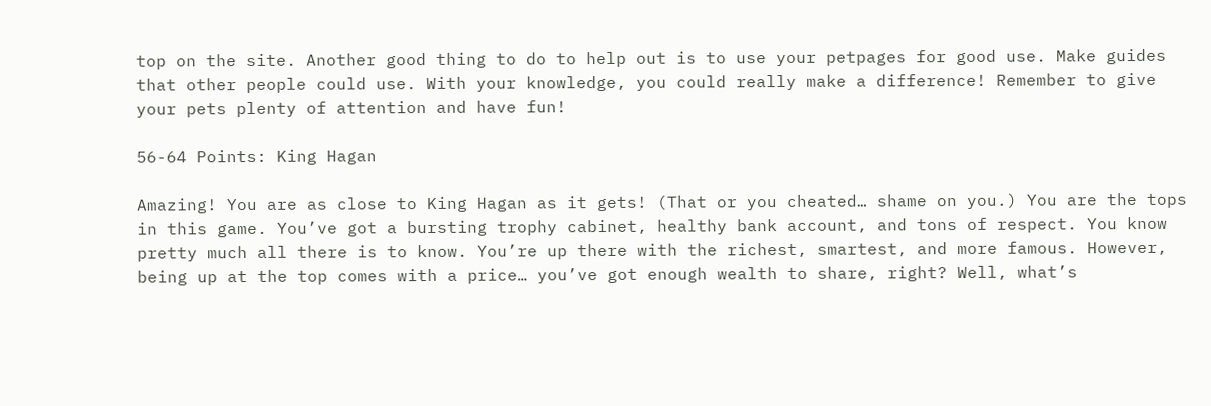top on the site. Another good thing to do to help out is to use your petpages for good use. Make guides that other people could use. With your knowledge, you could really make a difference! Remember to give your pets plenty of attention and have fun!

56-64 Points: King Hagan

Amazing! You are as close to King Hagan as it gets! (That or you cheated… shame on you.) You are the tops in this game. You’ve got a bursting trophy cabinet, healthy bank account, and tons of respect. You know pretty much all there is to know. You’re up there with the richest, smartest, and more famous. However, being up at the top comes with a price… you’ve got enough wealth to share, right? Well, what’s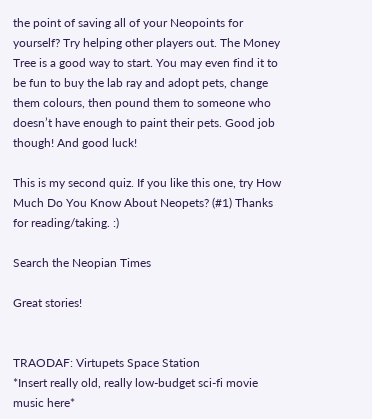the point of saving all of your Neopoints for yourself? Try helping other players out. The Money Tree is a good way to start. You may even find it to be fun to buy the lab ray and adopt pets, change them colours, then pound them to someone who doesn’t have enough to paint their pets. Good job though! And good luck!

This is my second quiz. If you like this one, try How Much Do You Know About Neopets? (#1) Thanks for reading/taking. :)

Search the Neopian Times

Great stories!


TRAODAF: Virtupets Space Station
*Insert really old, really low-budget sci-fi movie music here*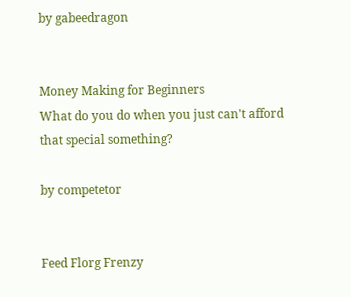by gabeedragon


Money Making for Beginners
What do you do when you just can't afford that special something?

by competetor


Feed Florg Frenzy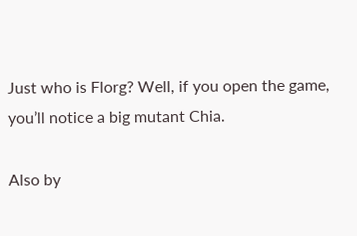Just who is Florg? Well, if you open the game, you’ll notice a big mutant Chia.

Also by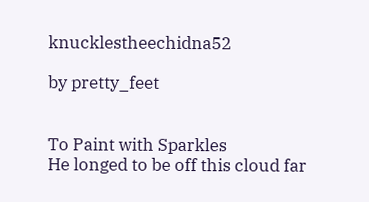knucklestheechidna52

by pretty_feet


To Paint with Sparkles
He longed to be off this cloud far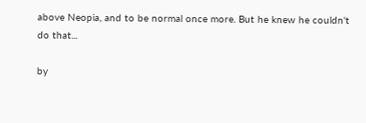above Neopia, and to be normal once more. But he knew he couldn't do that...

by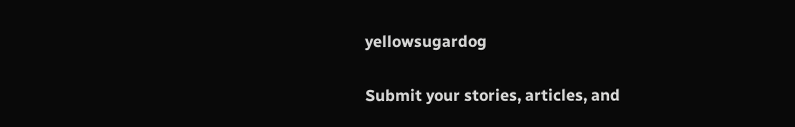yellowsugardog

Submit your stories, articles, and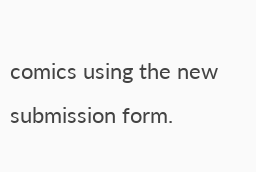comics using the new submission form.